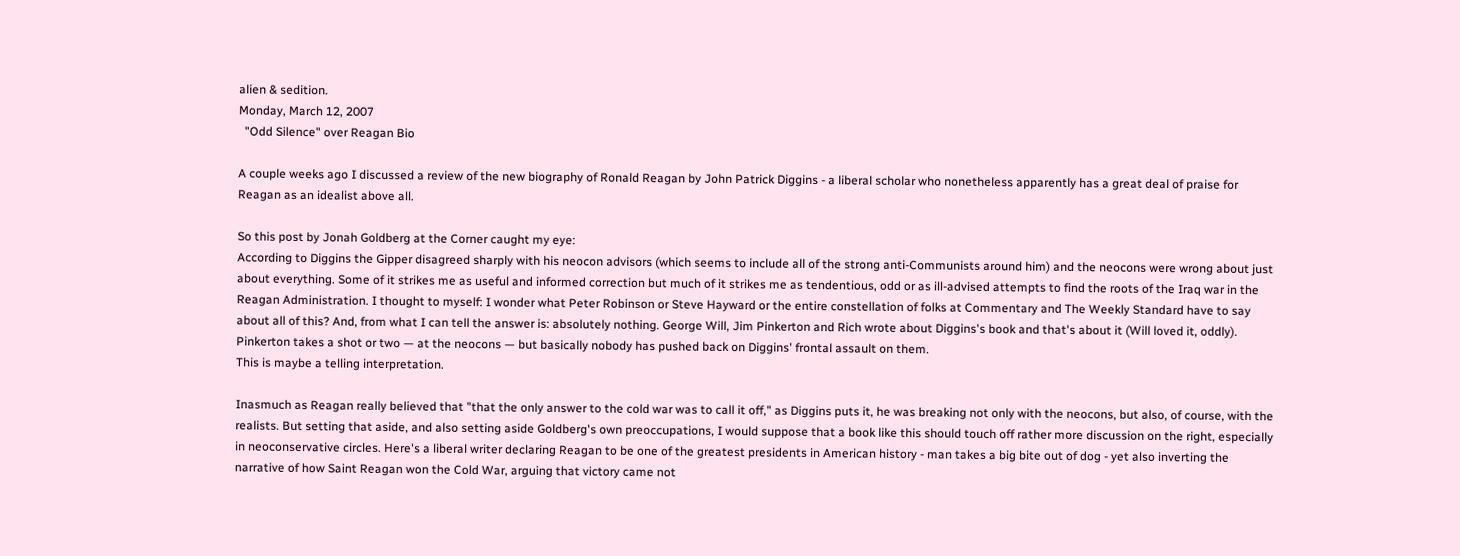alien & sedition.
Monday, March 12, 2007
  "Odd Silence" over Reagan Bio

A couple weeks ago I discussed a review of the new biography of Ronald Reagan by John Patrick Diggins - a liberal scholar who nonetheless apparently has a great deal of praise for Reagan as an idealist above all.

So this post by Jonah Goldberg at the Corner caught my eye:
According to Diggins the Gipper disagreed sharply with his neocon advisors (which seems to include all of the strong anti-Communists around him) and the neocons were wrong about just about everything. Some of it strikes me as useful and informed correction but much of it strikes me as tendentious, odd or as ill-advised attempts to find the roots of the Iraq war in the Reagan Administration. I thought to myself: I wonder what Peter Robinson or Steve Hayward or the entire constellation of folks at Commentary and The Weekly Standard have to say about all of this? And, from what I can tell the answer is: absolutely nothing. George Will, Jim Pinkerton and Rich wrote about Diggins's book and that's about it (Will loved it, oddly). Pinkerton takes a shot or two — at the neocons — but basically nobody has pushed back on Diggins' frontal assault on them.
This is maybe a telling interpretation.

Inasmuch as Reagan really believed that "that the only answer to the cold war was to call it off," as Diggins puts it, he was breaking not only with the neocons, but also, of course, with the realists. But setting that aside, and also setting aside Goldberg's own preoccupations, I would suppose that a book like this should touch off rather more discussion on the right, especially in neoconservative circles. Here's a liberal writer declaring Reagan to be one of the greatest presidents in American history - man takes a big bite out of dog - yet also inverting the narrative of how Saint Reagan won the Cold War, arguing that victory came not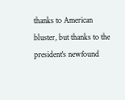thanks to American bluster, but thanks to the president's newfound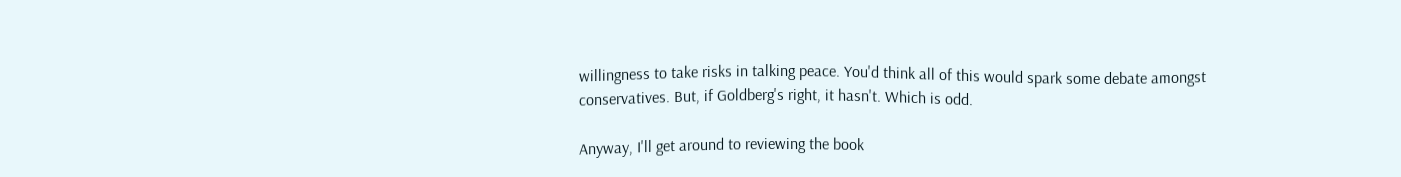willingness to take risks in talking peace. You'd think all of this would spark some debate amongst conservatives. But, if Goldberg's right, it hasn't. Which is odd.

Anyway, I'll get around to reviewing the book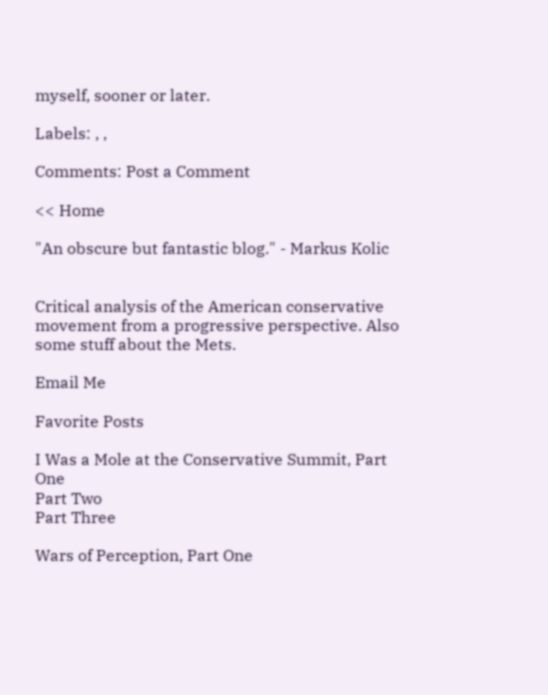myself, sooner or later.

Labels: , ,

Comments: Post a Comment

<< Home

"An obscure but fantastic blog." - Markus Kolic


Critical analysis of the American conservative movement from a progressive perspective. Also some stuff about the Mets.

Email Me

Favorite Posts

I Was a Mole at the Conservative Summit, Part One
Part Two
Part Three

Wars of Perception, Part One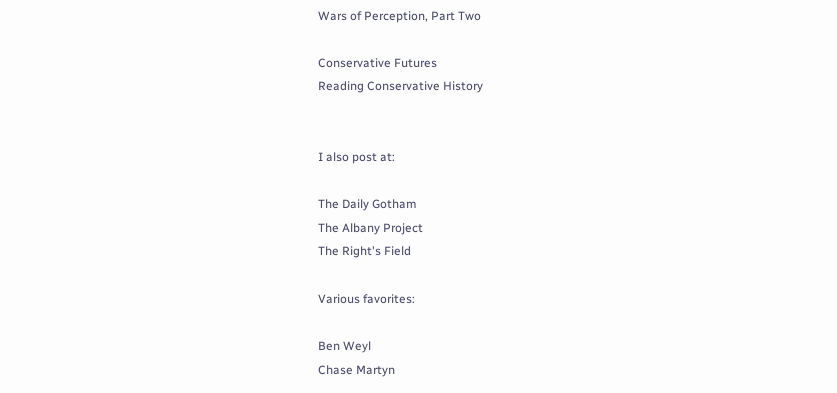Wars of Perception, Part Two

Conservative Futures
Reading Conservative History


I also post at:

The Daily Gotham
The Albany Project
The Right's Field

Various favorites:

Ben Weyl
Chase Martyn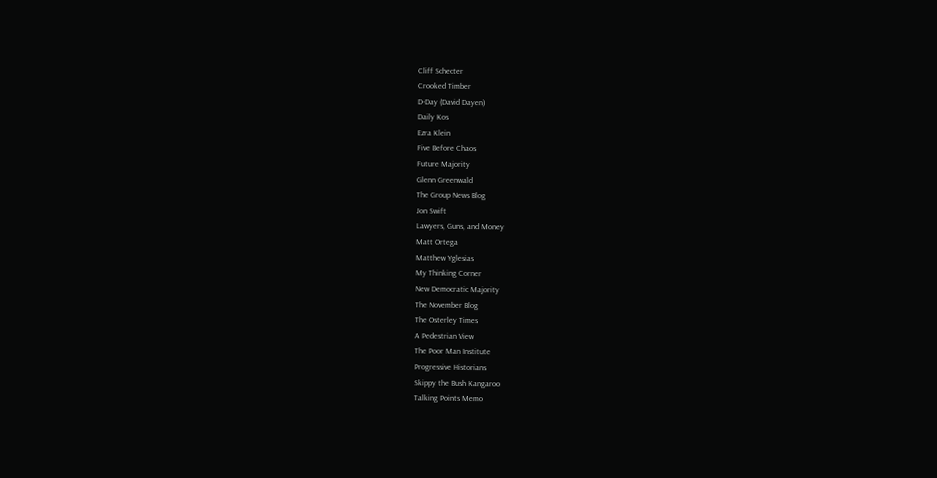Cliff Schecter
Crooked Timber
D-Day (David Dayen)
Daily Kos
Ezra Klein
Five Before Chaos
Future Majority
Glenn Greenwald
The Group News Blog
Jon Swift
Lawyers, Guns, and Money
Matt Ortega
Matthew Yglesias
My Thinking Corner
New Democratic Majority
The November Blog
The Osterley Times
A Pedestrian View
The Poor Man Institute
Progressive Historians
Skippy the Bush Kangaroo
Talking Points Memo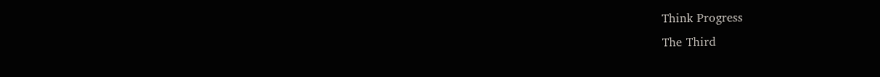Think Progress
The Third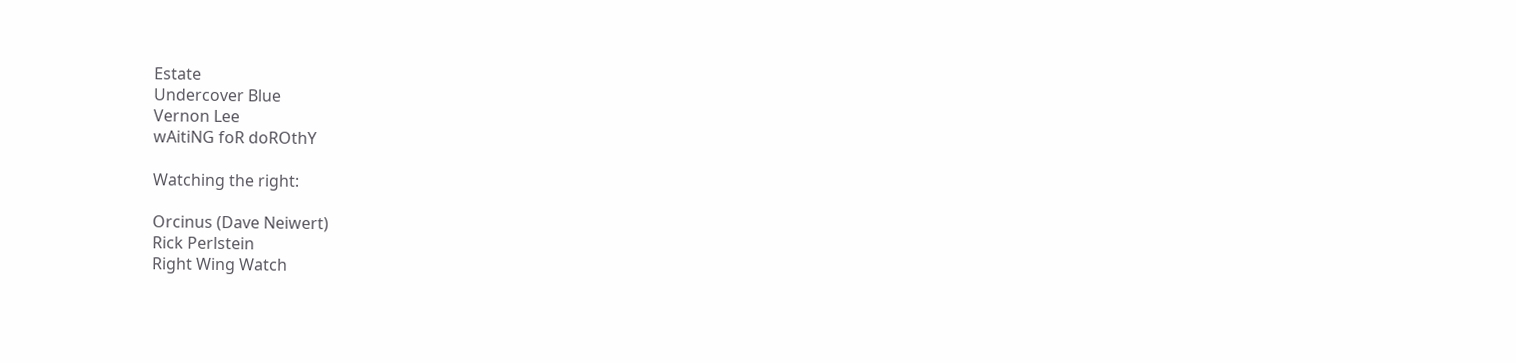Estate
Undercover Blue
Vernon Lee
wAitiNG foR doROthY

Watching the right:

Orcinus (Dave Neiwert)
Rick Perlstein
Right Wing Watch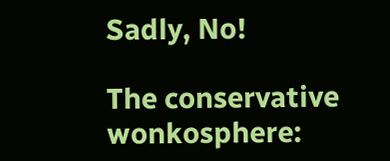Sadly, No!

The conservative wonkosphere: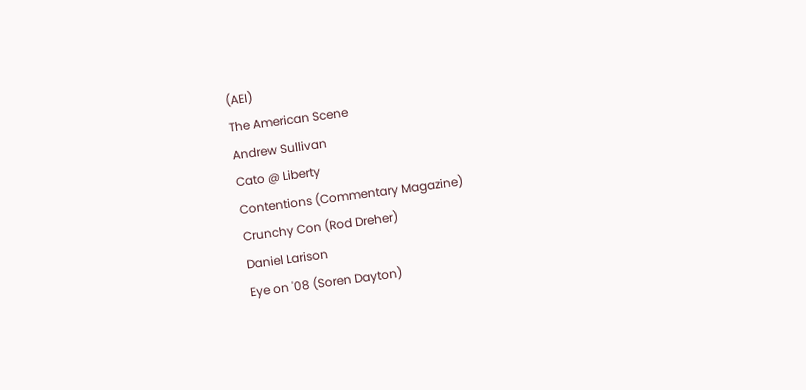(AEI)
The American Scene
Andrew Sullivan
Cato @ Liberty
Contentions (Commentary Magazine)
Crunchy Con (Rod Dreher)
Daniel Larison
Eye on '08 (Soren Dayton)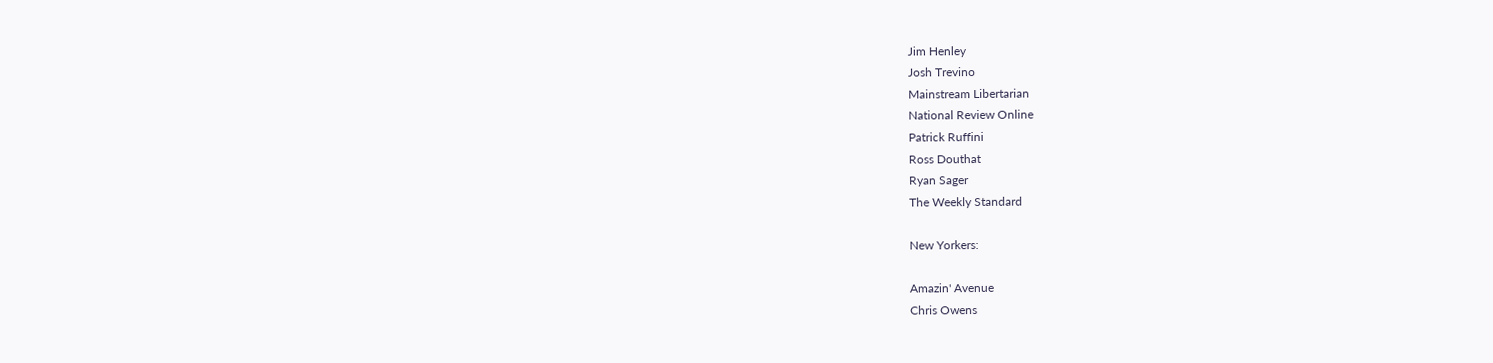Jim Henley
Josh Trevino
Mainstream Libertarian
National Review Online
Patrick Ruffini
Ross Douthat
Ryan Sager
The Weekly Standard

New Yorkers:

Amazin' Avenue
Chris Owens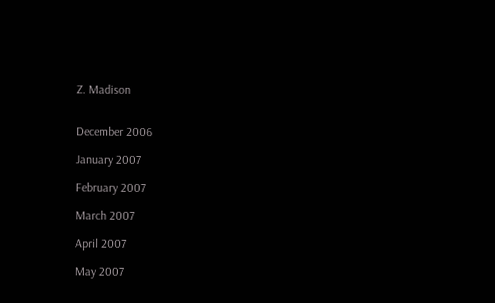Z. Madison


December 2006

January 2007

February 2007

March 2007

April 2007

May 2007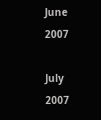June 2007

July 2007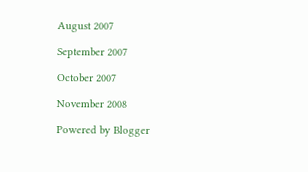August 2007

September 2007

October 2007

November 2008

Powered by Blogger